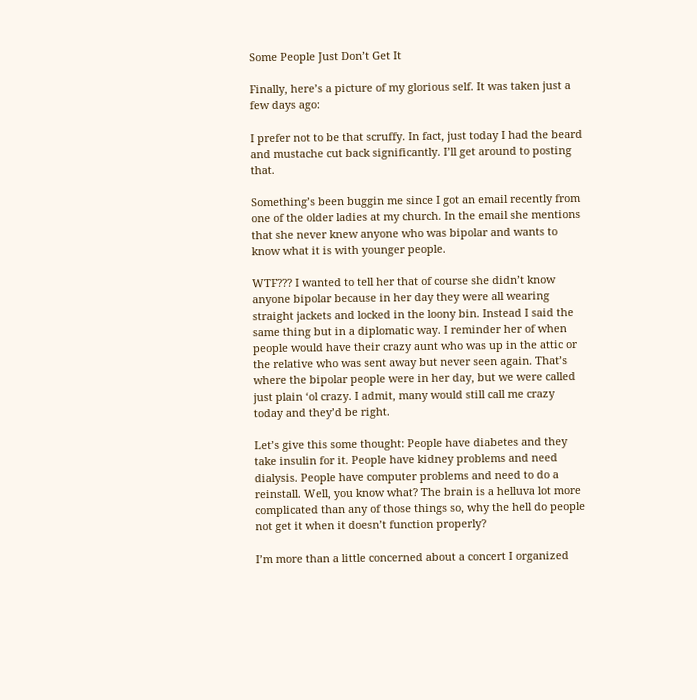Some People Just Don’t Get It

Finally, here’s a picture of my glorious self. It was taken just a few days ago:

I prefer not to be that scruffy. In fact, just today I had the beard and mustache cut back significantly. I’ll get around to posting that.

Something’s been buggin me since I got an email recently from one of the older ladies at my church. In the email she mentions that she never knew anyone who was bipolar and wants to know what it is with younger people.

WTF??? I wanted to tell her that of course she didn’t know anyone bipolar because in her day they were all wearing straight jackets and locked in the loony bin. Instead I said the same thing but in a diplomatic way. I reminder her of when people would have their crazy aunt who was up in the attic or the relative who was sent away but never seen again. That’s where the bipolar people were in her day, but we were called just plain ‘ol crazy. I admit, many would still call me crazy today and they’d be right.

Let’s give this some thought: People have diabetes and they take insulin for it. People have kidney problems and need dialysis. People have computer problems and need to do a reinstall. Well, you know what? The brain is a helluva lot more complicated than any of those things so, why the hell do people not get it when it doesn’t function properly?

I’m more than a little concerned about a concert I organized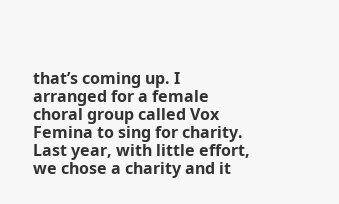that’s coming up. I arranged for a female choral group called Vox Femina to sing for charity. Last year, with little effort, we chose a charity and it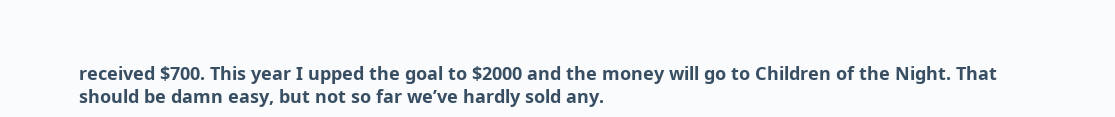received $700. This year I upped the goal to $2000 and the money will go to Children of the Night. That should be damn easy, but not so far we’ve hardly sold any.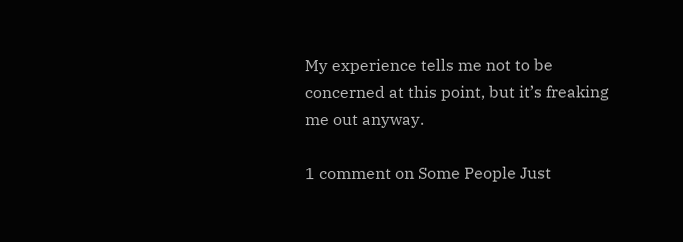My experience tells me not to be concerned at this point, but it’s freaking me out anyway.

1 comment on Some People Just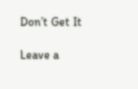Don’t Get It

Leave a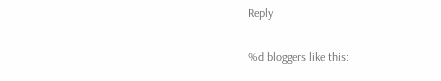Reply

%d bloggers like this: